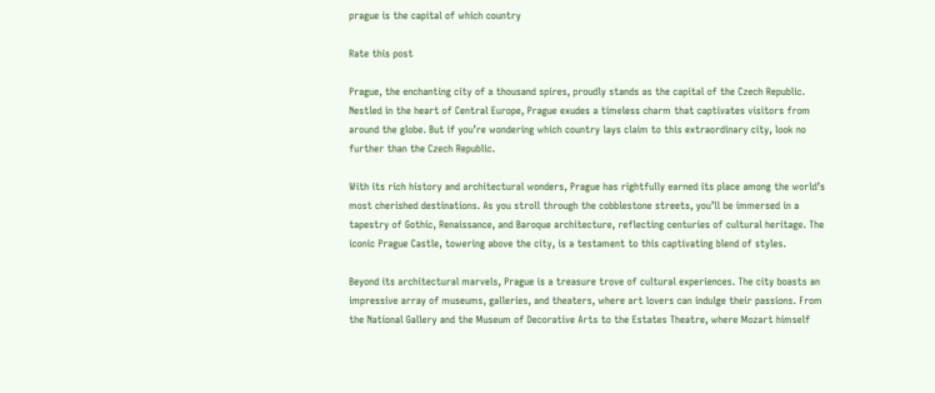prague is the capital of which country

Rate this post

Prague, the enchanting city of a thousand spires, proudly stands as the capital of the Czech Republic. Nestled in the heart of Central Europe, Prague exudes a timeless charm that captivates visitors from around the globe. But if you’re wondering which country lays claim to this extraordinary city, look no further than the Czech Republic.

With its rich history and architectural wonders, Prague has rightfully earned its place among the world’s most cherished destinations. As you stroll through the cobblestone streets, you’ll be immersed in a tapestry of Gothic, Renaissance, and Baroque architecture, reflecting centuries of cultural heritage. The iconic Prague Castle, towering above the city, is a testament to this captivating blend of styles.

Beyond its architectural marvels, Prague is a treasure trove of cultural experiences. The city boasts an impressive array of museums, galleries, and theaters, where art lovers can indulge their passions. From the National Gallery and the Museum of Decorative Arts to the Estates Theatre, where Mozart himself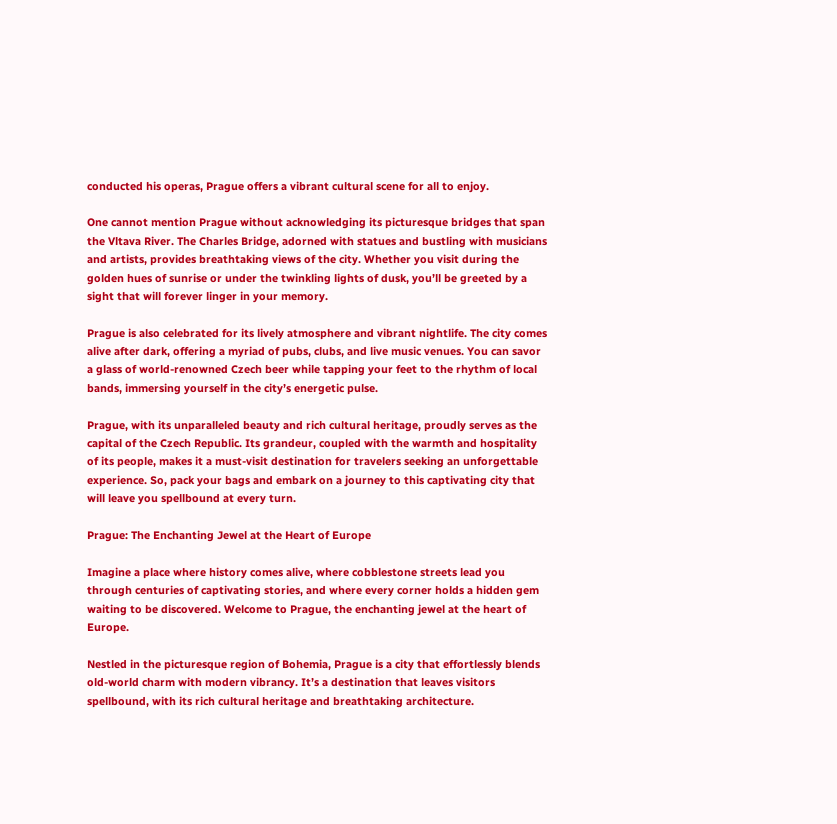conducted his operas, Prague offers a vibrant cultural scene for all to enjoy.

One cannot mention Prague without acknowledging its picturesque bridges that span the Vltava River. The Charles Bridge, adorned with statues and bustling with musicians and artists, provides breathtaking views of the city. Whether you visit during the golden hues of sunrise or under the twinkling lights of dusk, you’ll be greeted by a sight that will forever linger in your memory.

Prague is also celebrated for its lively atmosphere and vibrant nightlife. The city comes alive after dark, offering a myriad of pubs, clubs, and live music venues. You can savor a glass of world-renowned Czech beer while tapping your feet to the rhythm of local bands, immersing yourself in the city’s energetic pulse.

Prague, with its unparalleled beauty and rich cultural heritage, proudly serves as the capital of the Czech Republic. Its grandeur, coupled with the warmth and hospitality of its people, makes it a must-visit destination for travelers seeking an unforgettable experience. So, pack your bags and embark on a journey to this captivating city that will leave you spellbound at every turn.

Prague: The Enchanting Jewel at the Heart of Europe

Imagine a place where history comes alive, where cobblestone streets lead you through centuries of captivating stories, and where every corner holds a hidden gem waiting to be discovered. Welcome to Prague, the enchanting jewel at the heart of Europe.

Nestled in the picturesque region of Bohemia, Prague is a city that effortlessly blends old-world charm with modern vibrancy. It’s a destination that leaves visitors spellbound, with its rich cultural heritage and breathtaking architecture.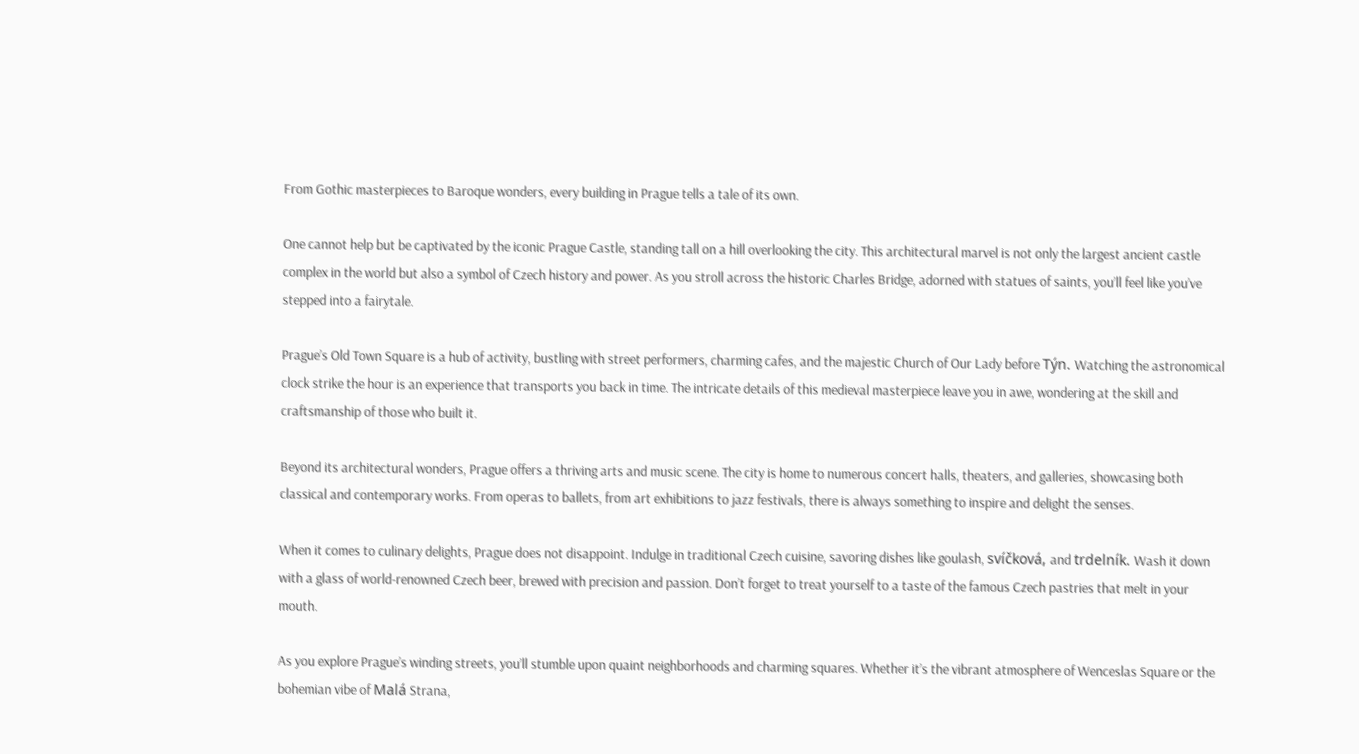From Gothic masterpieces to Baroque wonders, every building in Prague tells a tale of its own.

One cannot help but be captivated by the iconic Prague Castle, standing tall on a hill overlooking the city. This architectural marvel is not only the largest ancient castle complex in the world but also a symbol of Czech history and power. As you stroll across the historic Charles Bridge, adorned with statues of saints, you’ll feel like you’ve stepped into a fairytale.

Prague’s Old Town Square is a hub of activity, bustling with street performers, charming cafes, and the majestic Church of Our Lady before Týn. Watching the astronomical clock strike the hour is an experience that transports you back in time. The intricate details of this medieval masterpiece leave you in awe, wondering at the skill and craftsmanship of those who built it.

Beyond its architectural wonders, Prague offers a thriving arts and music scene. The city is home to numerous concert halls, theaters, and galleries, showcasing both classical and contemporary works. From operas to ballets, from art exhibitions to jazz festivals, there is always something to inspire and delight the senses.

When it comes to culinary delights, Prague does not disappoint. Indulge in traditional Czech cuisine, savoring dishes like goulash, svíčková, and trdelník. Wash it down with a glass of world-renowned Czech beer, brewed with precision and passion. Don’t forget to treat yourself to a taste of the famous Czech pastries that melt in your mouth.

As you explore Prague’s winding streets, you’ll stumble upon quaint neighborhoods and charming squares. Whether it’s the vibrant atmosphere of Wenceslas Square or the bohemian vibe of Malá Strana,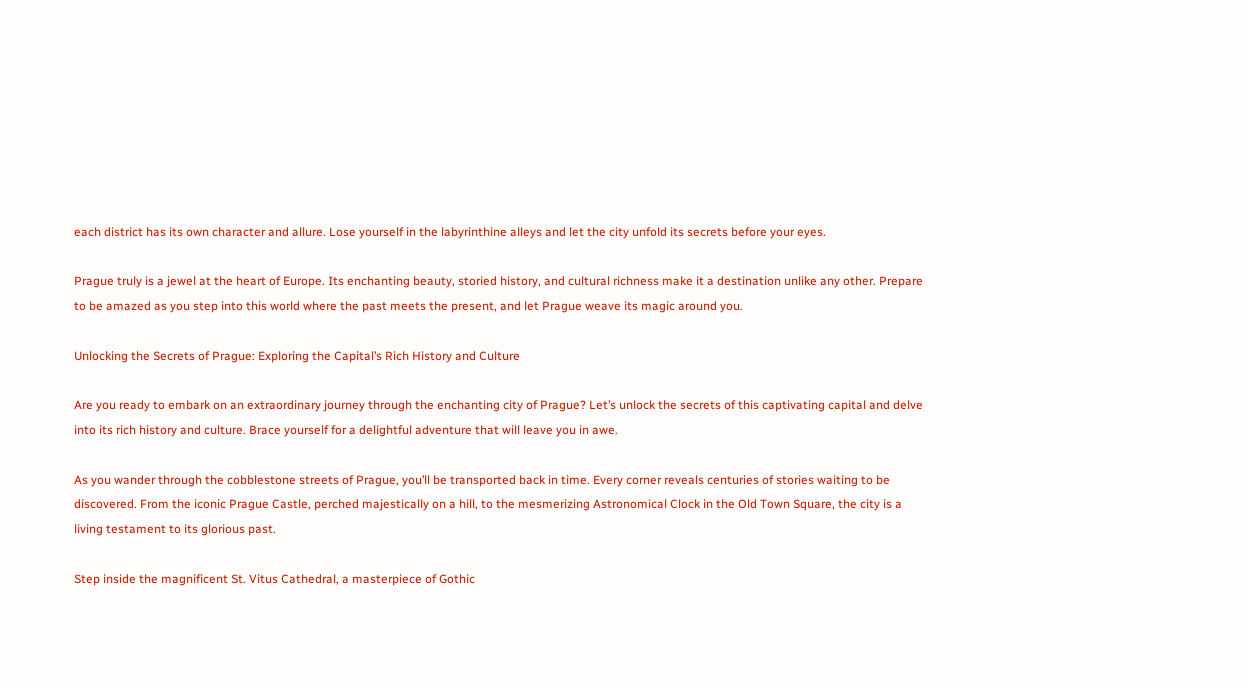each district has its own character and allure. Lose yourself in the labyrinthine alleys and let the city unfold its secrets before your eyes.

Prague truly is a jewel at the heart of Europe. Its enchanting beauty, storied history, and cultural richness make it a destination unlike any other. Prepare to be amazed as you step into this world where the past meets the present, and let Prague weave its magic around you.

Unlocking the Secrets of Prague: Exploring the Capital’s Rich History and Culture

Are you ready to embark on an extraordinary journey through the enchanting city of Prague? Let’s unlock the secrets of this captivating capital and delve into its rich history and culture. Brace yourself for a delightful adventure that will leave you in awe.

As you wander through the cobblestone streets of Prague, you’ll be transported back in time. Every corner reveals centuries of stories waiting to be discovered. From the iconic Prague Castle, perched majestically on a hill, to the mesmerizing Astronomical Clock in the Old Town Square, the city is a living testament to its glorious past.

Step inside the magnificent St. Vitus Cathedral, a masterpiece of Gothic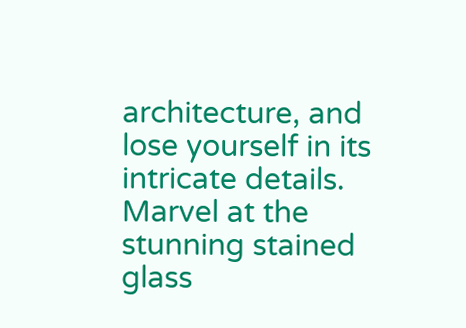architecture, and lose yourself in its intricate details. Marvel at the stunning stained glass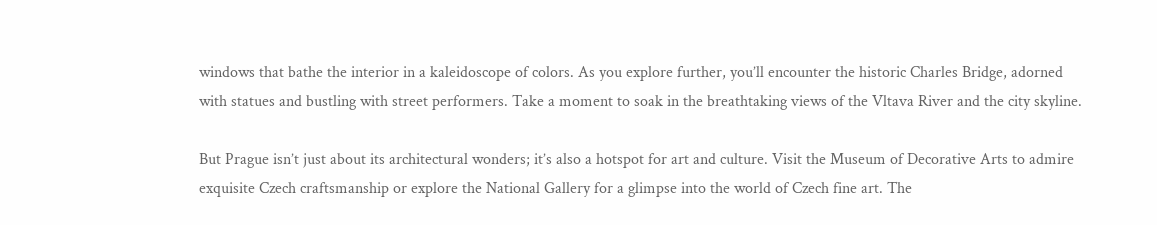windows that bathe the interior in a kaleidoscope of colors. As you explore further, you’ll encounter the historic Charles Bridge, adorned with statues and bustling with street performers. Take a moment to soak in the breathtaking views of the Vltava River and the city skyline.

But Prague isn’t just about its architectural wonders; it’s also a hotspot for art and culture. Visit the Museum of Decorative Arts to admire exquisite Czech craftsmanship or explore the National Gallery for a glimpse into the world of Czech fine art. The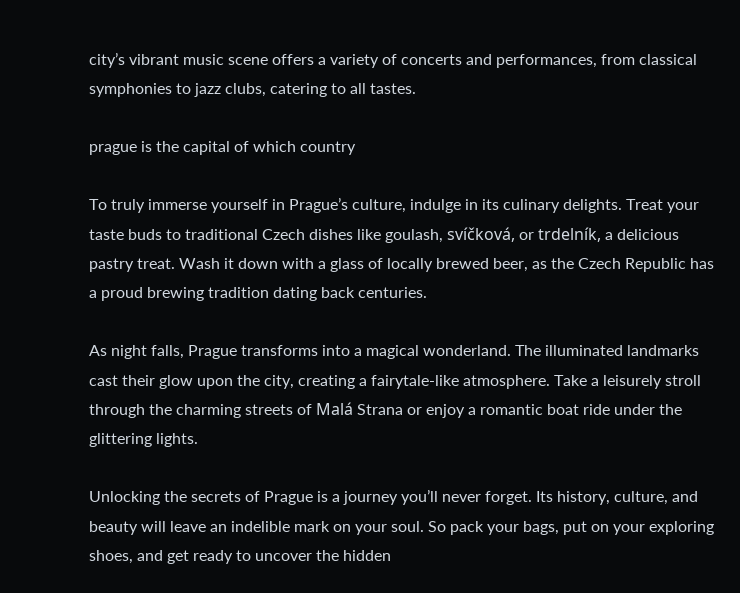city’s vibrant music scene offers a variety of concerts and performances, from classical symphonies to jazz clubs, catering to all tastes.

prague is the capital of which country

To truly immerse yourself in Prague’s culture, indulge in its culinary delights. Treat your taste buds to traditional Czech dishes like goulash, svíčková, or trdelník, a delicious pastry treat. Wash it down with a glass of locally brewed beer, as the Czech Republic has a proud brewing tradition dating back centuries.

As night falls, Prague transforms into a magical wonderland. The illuminated landmarks cast their glow upon the city, creating a fairytale-like atmosphere. Take a leisurely stroll through the charming streets of Malá Strana or enjoy a romantic boat ride under the glittering lights.

Unlocking the secrets of Prague is a journey you’ll never forget. Its history, culture, and beauty will leave an indelible mark on your soul. So pack your bags, put on your exploring shoes, and get ready to uncover the hidden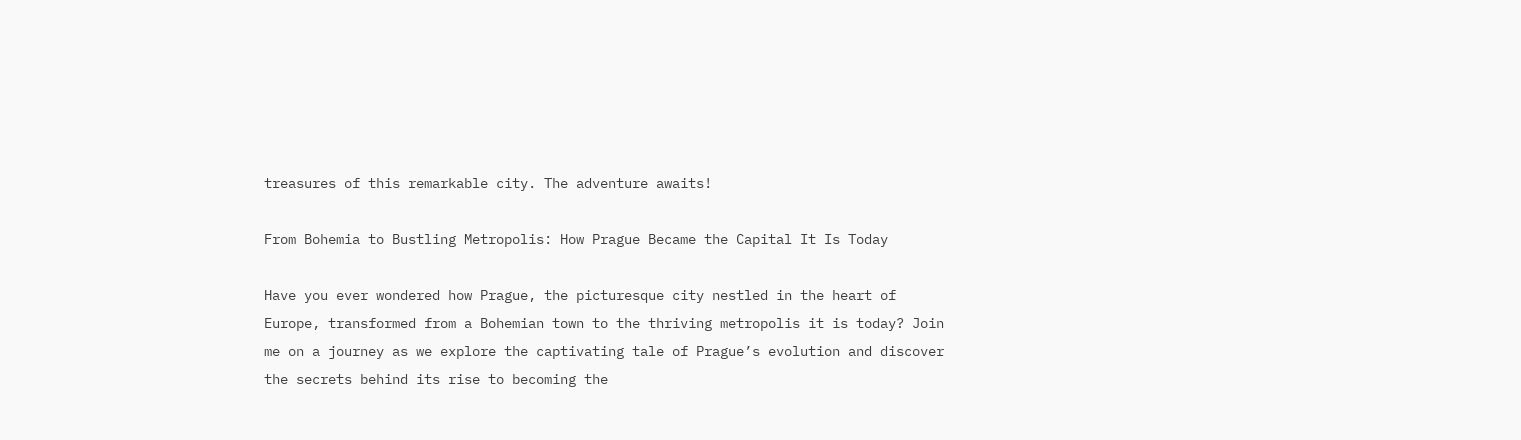treasures of this remarkable city. The adventure awaits!

From Bohemia to Bustling Metropolis: How Prague Became the Capital It Is Today

Have you ever wondered how Prague, the picturesque city nestled in the heart of Europe, transformed from a Bohemian town to the thriving metropolis it is today? Join me on a journey as we explore the captivating tale of Prague’s evolution and discover the secrets behind its rise to becoming the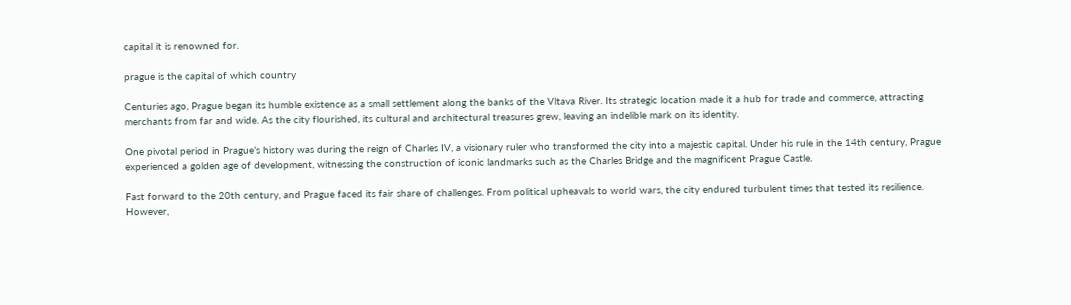capital it is renowned for.

prague is the capital of which country

Centuries ago, Prague began its humble existence as a small settlement along the banks of the Vltava River. Its strategic location made it a hub for trade and commerce, attracting merchants from far and wide. As the city flourished, its cultural and architectural treasures grew, leaving an indelible mark on its identity.

One pivotal period in Prague’s history was during the reign of Charles IV, a visionary ruler who transformed the city into a majestic capital. Under his rule in the 14th century, Prague experienced a golden age of development, witnessing the construction of iconic landmarks such as the Charles Bridge and the magnificent Prague Castle.

Fast forward to the 20th century, and Prague faced its fair share of challenges. From political upheavals to world wars, the city endured turbulent times that tested its resilience. However,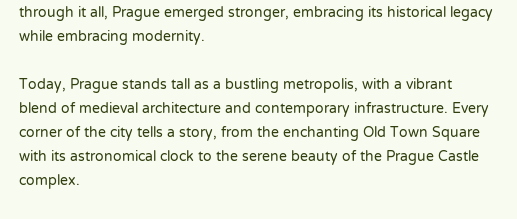through it all, Prague emerged stronger, embracing its historical legacy while embracing modernity.

Today, Prague stands tall as a bustling metropolis, with a vibrant blend of medieval architecture and contemporary infrastructure. Every corner of the city tells a story, from the enchanting Old Town Square with its astronomical clock to the serene beauty of the Prague Castle complex.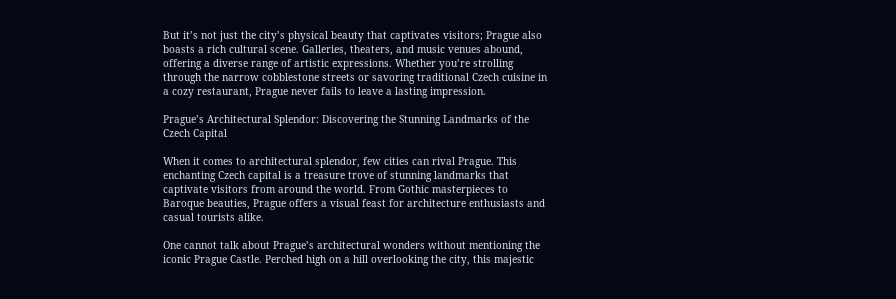But it’s not just the city’s physical beauty that captivates visitors; Prague also boasts a rich cultural scene. Galleries, theaters, and music venues abound, offering a diverse range of artistic expressions. Whether you’re strolling through the narrow cobblestone streets or savoring traditional Czech cuisine in a cozy restaurant, Prague never fails to leave a lasting impression.

Prague’s Architectural Splendor: Discovering the Stunning Landmarks of the Czech Capital

When it comes to architectural splendor, few cities can rival Prague. This enchanting Czech capital is a treasure trove of stunning landmarks that captivate visitors from around the world. From Gothic masterpieces to Baroque beauties, Prague offers a visual feast for architecture enthusiasts and casual tourists alike.

One cannot talk about Prague’s architectural wonders without mentioning the iconic Prague Castle. Perched high on a hill overlooking the city, this majestic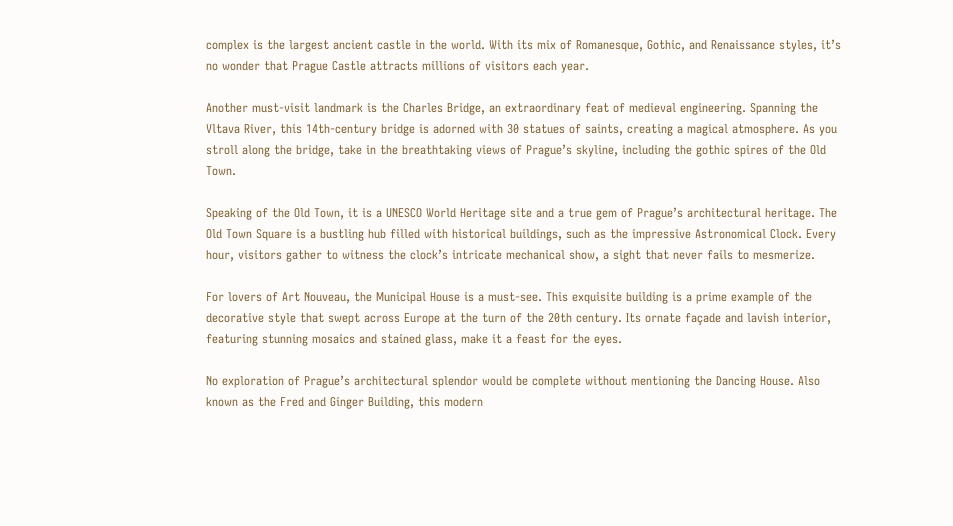complex is the largest ancient castle in the world. With its mix of Romanesque, Gothic, and Renaissance styles, it’s no wonder that Prague Castle attracts millions of visitors each year.

Another must-visit landmark is the Charles Bridge, an extraordinary feat of medieval engineering. Spanning the Vltava River, this 14th-century bridge is adorned with 30 statues of saints, creating a magical atmosphere. As you stroll along the bridge, take in the breathtaking views of Prague’s skyline, including the gothic spires of the Old Town.

Speaking of the Old Town, it is a UNESCO World Heritage site and a true gem of Prague’s architectural heritage. The Old Town Square is a bustling hub filled with historical buildings, such as the impressive Astronomical Clock. Every hour, visitors gather to witness the clock’s intricate mechanical show, a sight that never fails to mesmerize.

For lovers of Art Nouveau, the Municipal House is a must-see. This exquisite building is a prime example of the decorative style that swept across Europe at the turn of the 20th century. Its ornate façade and lavish interior, featuring stunning mosaics and stained glass, make it a feast for the eyes.

No exploration of Prague’s architectural splendor would be complete without mentioning the Dancing House. Also known as the Fred and Ginger Building, this modern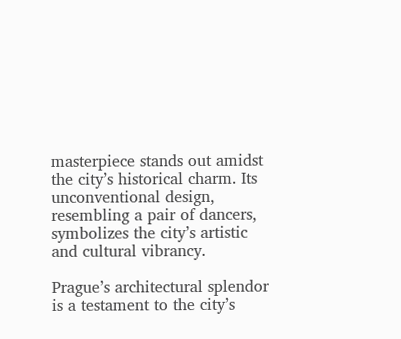masterpiece stands out amidst the city’s historical charm. Its unconventional design, resembling a pair of dancers, symbolizes the city’s artistic and cultural vibrancy.

Prague’s architectural splendor is a testament to the city’s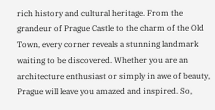rich history and cultural heritage. From the grandeur of Prague Castle to the charm of the Old Town, every corner reveals a stunning landmark waiting to be discovered. Whether you are an architecture enthusiast or simply in awe of beauty, Prague will leave you amazed and inspired. So,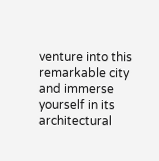venture into this remarkable city and immerse yourself in its architectural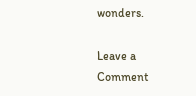wonders.

Leave a Comment